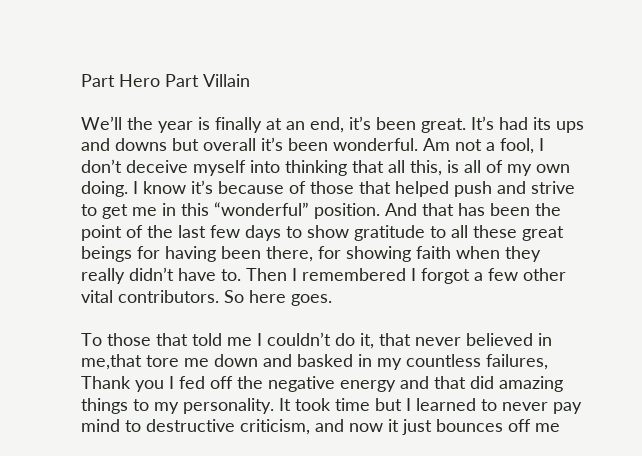Part Hero Part Villain

We’ll the year is finally at an end, it’s been great. It’s had its ups and downs but overall it’s been wonderful. Am not a fool, I don’t deceive myself into thinking that all this, is all of my own doing. I know it’s because of those that helped push and strive to get me in this “wonderful” position. And that has been the point of the last few days to show gratitude to all these great beings for having been there, for showing faith when they really didn’t have to. Then I remembered I forgot a few other vital contributors. So here goes.

To those that told me I couldn’t do it, that never believed in me,that tore me down and basked in my countless failures, Thank you I fed off the negative energy and that did amazing things to my personality. It took time but I learned to never pay mind to destructive criticism, and now it just bounces off me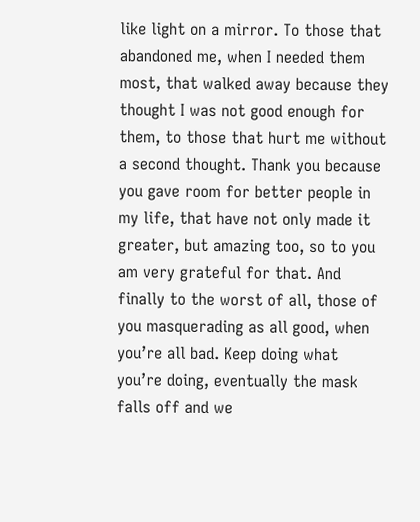like light on a mirror. To those that abandoned me, when I needed them most, that walked away because they thought I was not good enough for them, to those that hurt me without a second thought. Thank you because you gave room for better people in my life, that have not only made it greater, but amazing too, so to you am very grateful for that. And finally to the worst of all, those of you masquerading as all good, when you’re all bad. Keep doing what you’re doing, eventually the mask falls off and we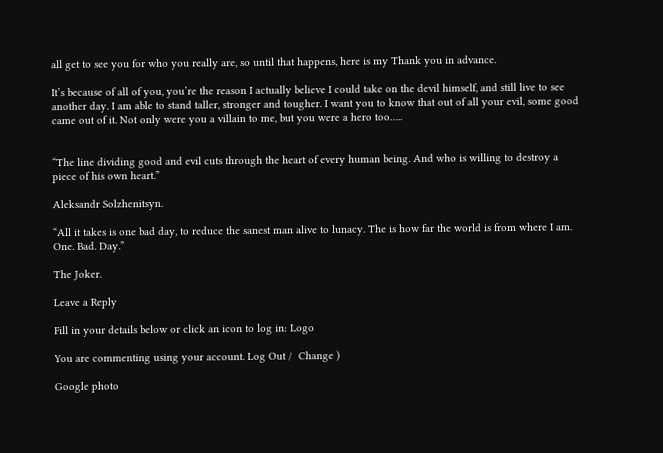all get to see you for who you really are, so until that happens, here is my Thank you in advance.

It’s because of all of you, you’re the reason I actually believe I could take on the devil himself, and still live to see another day. I am able to stand taller, stronger and tougher. I want you to know that out of all your evil, some good came out of it. Not only were you a villain to me, but you were a hero too…..


“The line dividing good and evil cuts through the heart of every human being. And who is willing to destroy a piece of his own heart.”

Aleksandr Solzhenitsyn.

“All it takes is one bad day, to reduce the sanest man alive to lunacy. The is how far the world is from where I am. One. Bad. Day.”

The Joker.

Leave a Reply

Fill in your details below or click an icon to log in: Logo

You are commenting using your account. Log Out /  Change )

Google photo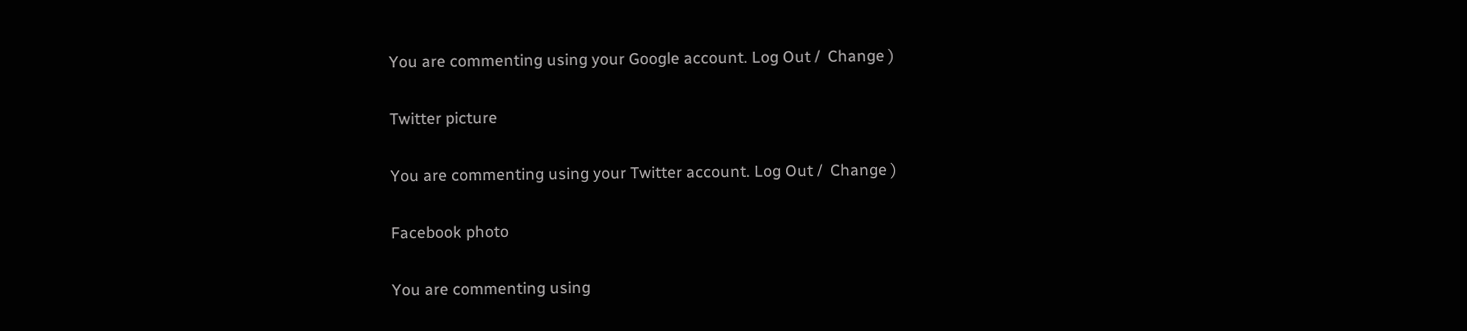You are commenting using your Google account. Log Out /  Change )

Twitter picture

You are commenting using your Twitter account. Log Out /  Change )

Facebook photo

You are commenting using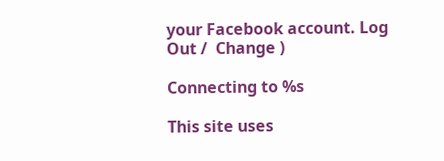your Facebook account. Log Out /  Change )

Connecting to %s

This site uses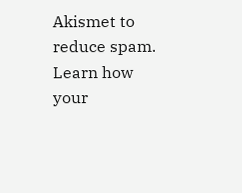Akismet to reduce spam. Learn how your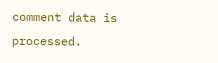comment data is processed.